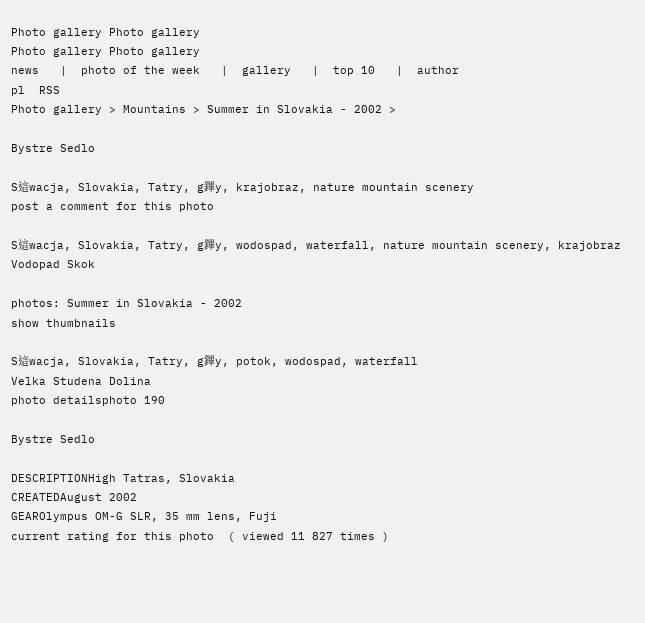Photo gallery Photo gallery
Photo gallery Photo gallery
news   |  photo of the week   |  gallery   |  top 10   |  author
pl  RSS
Photo gallery > Mountains > Summer in Slovakia - 2002 >

Bystre Sedlo

S這wacja, Slovakia, Tatry, g鏎y, krajobraz, nature mountain scenery
post a comment for this photo

S這wacja, Slovakia, Tatry, g鏎y, wodospad, waterfall, nature mountain scenery, krajobraz
Vodopad Skok

photos: Summer in Slovakia - 2002
show thumbnails

S這wacja, Slovakia, Tatry, g鏎y, potok, wodospad, waterfall
Velka Studena Dolina
photo detailsphoto 190

Bystre Sedlo

DESCRIPTIONHigh Tatras, Slovakia
CREATEDAugust 2002
GEAROlympus OM-G SLR, 35 mm lens, Fuji
current rating for this photo  ( viewed 11 827 times )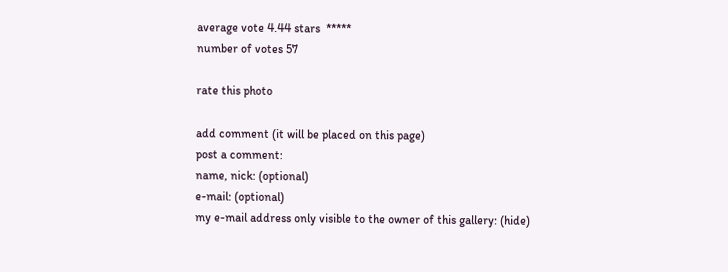average vote 4.44 stars  *****
number of votes 57

rate this photo

add comment (it will be placed on this page)
post a comment:
name, nick: (optional)
e-mail: (optional)
my e-mail address only visible to the owner of this gallery: (hide)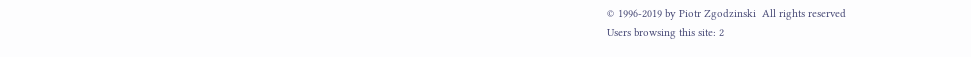© 1996-2019 by Piotr Zgodzinski  All rights reserved
Users browsing this site: 2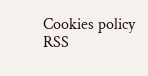Cookies policy   RSS